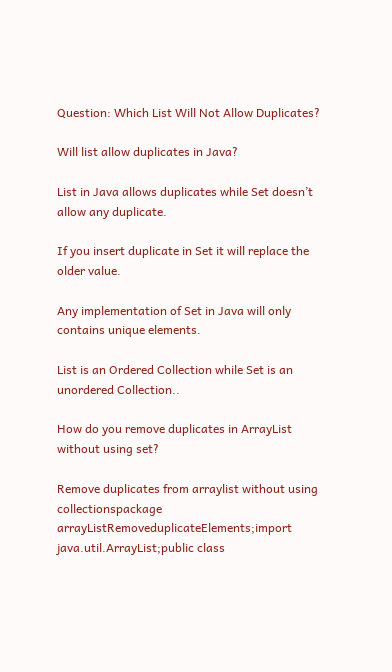Question: Which List Will Not Allow Duplicates?

Will list allow duplicates in Java?

List in Java allows duplicates while Set doesn’t allow any duplicate.

If you insert duplicate in Set it will replace the older value.

Any implementation of Set in Java will only contains unique elements.

List is an Ordered Collection while Set is an unordered Collection..

How do you remove duplicates in ArrayList without using set?

Remove duplicates from arraylist without using collectionspackage arrayListRemoveduplicateElements;import java.util.ArrayList;public class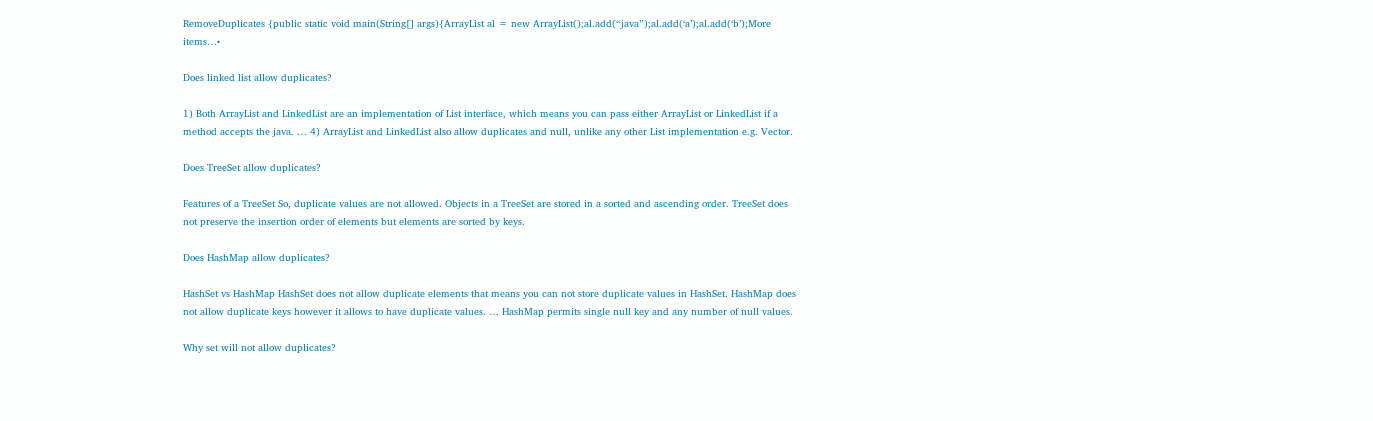RemoveDuplicates {public static void main(String[] args){ArrayList al = new ArrayList();al.add(“java”);al.add(‘a’);al.add(‘b’);More items…•

Does linked list allow duplicates?

1) Both ArrayList and LinkedList are an implementation of List interface, which means you can pass either ArrayList or LinkedList if a method accepts the java. … 4) ArrayList and LinkedList also allow duplicates and null, unlike any other List implementation e.g. Vector.

Does TreeSet allow duplicates?

Features of a TreeSet So, duplicate values are not allowed. Objects in a TreeSet are stored in a sorted and ascending order. TreeSet does not preserve the insertion order of elements but elements are sorted by keys.

Does HashMap allow duplicates?

HashSet vs HashMap HashSet does not allow duplicate elements that means you can not store duplicate values in HashSet. HashMap does not allow duplicate keys however it allows to have duplicate values. … HashMap permits single null key and any number of null values.

Why set will not allow duplicates?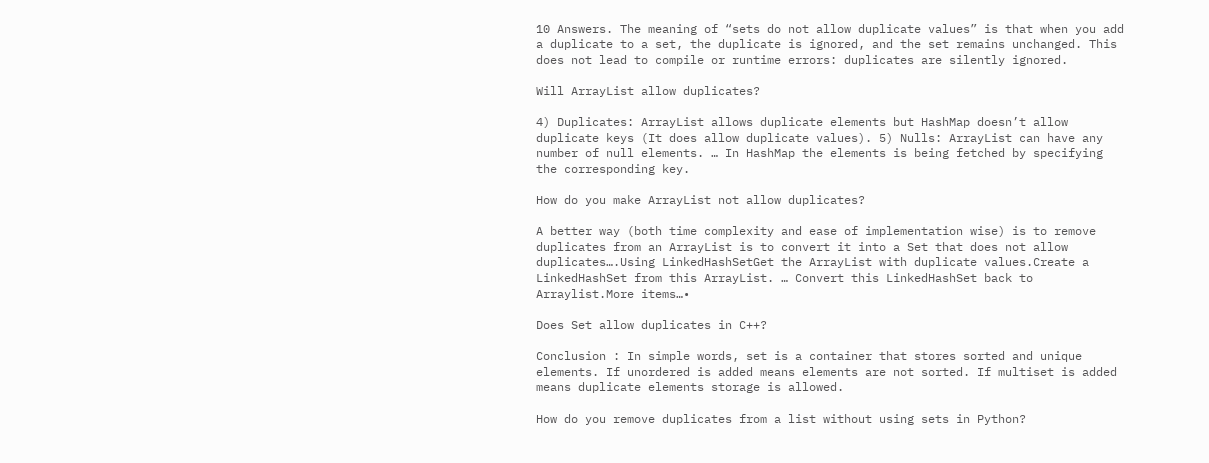10 Answers. The meaning of “sets do not allow duplicate values” is that when you add a duplicate to a set, the duplicate is ignored, and the set remains unchanged. This does not lead to compile or runtime errors: duplicates are silently ignored.

Will ArrayList allow duplicates?

4) Duplicates: ArrayList allows duplicate elements but HashMap doesn’t allow duplicate keys (It does allow duplicate values). 5) Nulls: ArrayList can have any number of null elements. … In HashMap the elements is being fetched by specifying the corresponding key.

How do you make ArrayList not allow duplicates?

A better way (both time complexity and ease of implementation wise) is to remove duplicates from an ArrayList is to convert it into a Set that does not allow duplicates….Using LinkedHashSetGet the ArrayList with duplicate values.Create a LinkedHashSet from this ArrayList. … Convert this LinkedHashSet back to Arraylist.More items…•

Does Set allow duplicates in C++?

Conclusion : In simple words, set is a container that stores sorted and unique elements. If unordered is added means elements are not sorted. If multiset is added means duplicate elements storage is allowed.

How do you remove duplicates from a list without using sets in Python?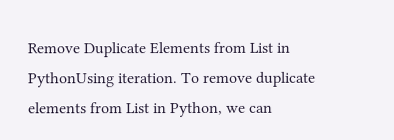Remove Duplicate Elements from List in PythonUsing iteration. To remove duplicate elements from List in Python, we can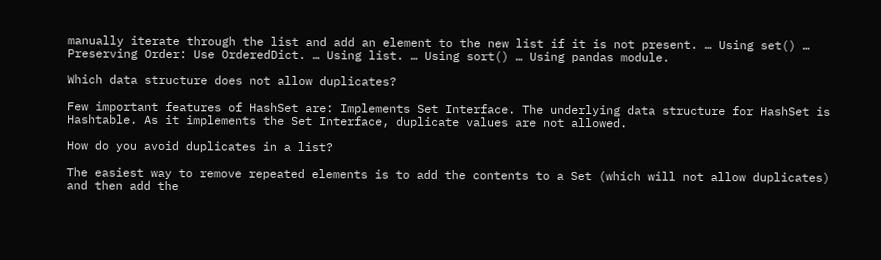manually iterate through the list and add an element to the new list if it is not present. … Using set() … Preserving Order: Use OrderedDict. … Using list. … Using sort() … Using pandas module.

Which data structure does not allow duplicates?

Few important features of HashSet are: Implements Set Interface. The underlying data structure for HashSet is Hashtable. As it implements the Set Interface, duplicate values are not allowed.

How do you avoid duplicates in a list?

The easiest way to remove repeated elements is to add the contents to a Set (which will not allow duplicates) and then add the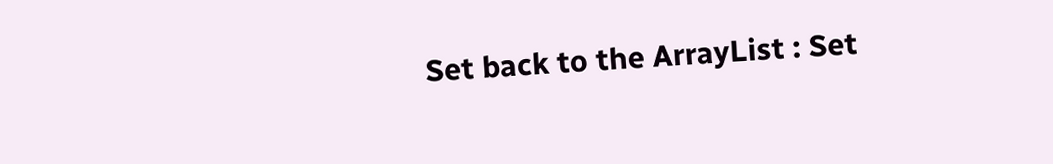Set back to the ArrayList : Set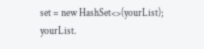set = new HashSet<>(yourList); yourList.